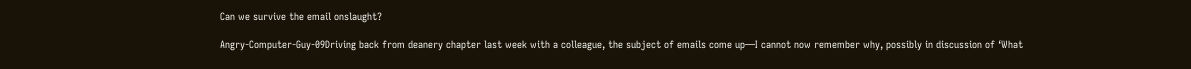Can we survive the email onslaught?

Angry-Computer-Guy-09Driving back from deanery chapter last week with a colleague, the subject of emails come up—I cannot now remember why, possibly in discussion of ‘What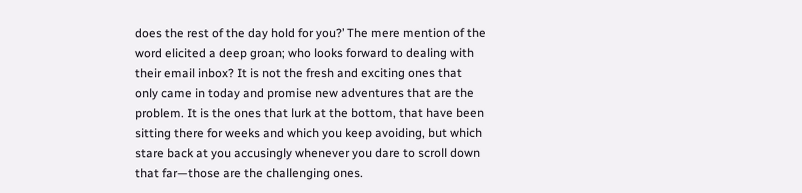does the rest of the day hold for you?’ The mere mention of the word elicited a deep groan; who looks forward to dealing with their email inbox? It is not the fresh and exciting ones that only came in today and promise new adventures that are the problem. It is the ones that lurk at the bottom, that have been sitting there for weeks and which you keep avoiding, but which stare back at you accusingly whenever you dare to scroll down that far—those are the challenging ones.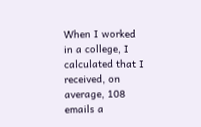When I worked in a college, I calculated that I received, on average, 108 emails a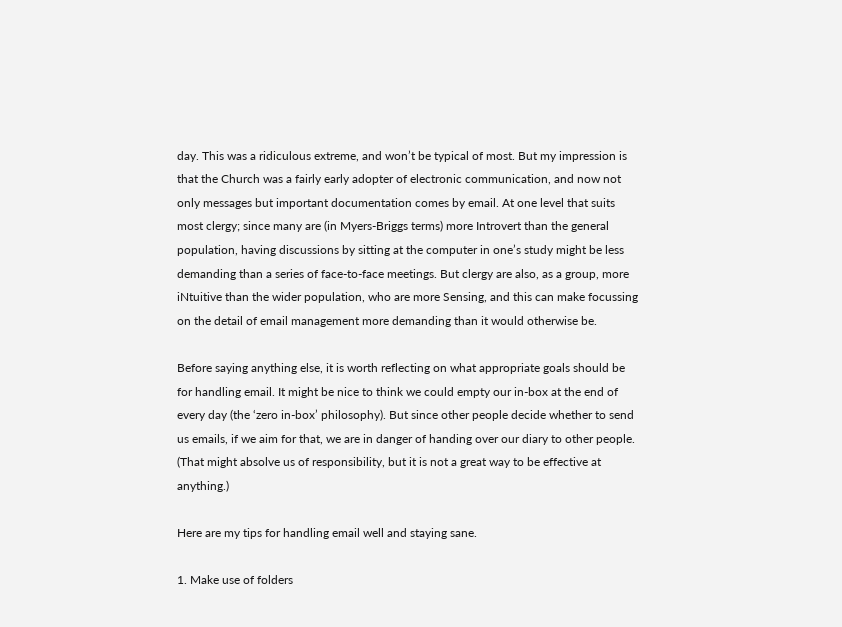day. This was a ridiculous extreme, and won’t be typical of most. But my impression is that the Church was a fairly early adopter of electronic communication, and now not only messages but important documentation comes by email. At one level that suits most clergy; since many are (in Myers-Briggs terms) more Introvert than the general population, having discussions by sitting at the computer in one’s study might be less demanding than a series of face-to-face meetings. But clergy are also, as a group, more iNtuitive than the wider population, who are more Sensing, and this can make focussing on the detail of email management more demanding than it would otherwise be.

Before saying anything else, it is worth reflecting on what appropriate goals should be for handling email. It might be nice to think we could empty our in-box at the end of every day (the ‘zero in-box’ philosophy). But since other people decide whether to send us emails, if we aim for that, we are in danger of handing over our diary to other people. (That might absolve us of responsibility, but it is not a great way to be effective at anything.)

Here are my tips for handling email well and staying sane.

1. Make use of folders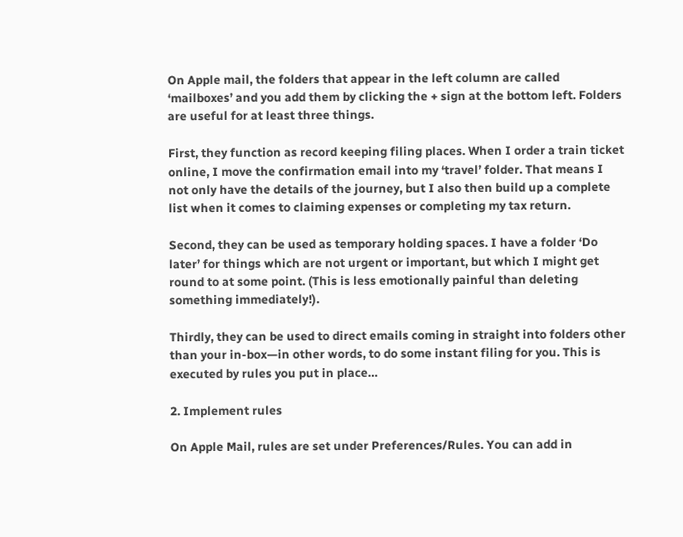On Apple mail, the folders that appear in the left column are called ‘mailboxes’ and you add them by clicking the + sign at the bottom left. Folders are useful for at least three things.

First, they function as record keeping filing places. When I order a train ticket online, I move the confirmation email into my ‘travel’ folder. That means I not only have the details of the journey, but I also then build up a complete list when it comes to claiming expenses or completing my tax return.

Second, they can be used as temporary holding spaces. I have a folder ‘Do later’ for things which are not urgent or important, but which I might get round to at some point. (This is less emotionally painful than deleting something immediately!).

Thirdly, they can be used to direct emails coming in straight into folders other than your in-box—in other words, to do some instant filing for you. This is executed by rules you put in place…

2. Implement rules

On Apple Mail, rules are set under Preferences/Rules. You can add in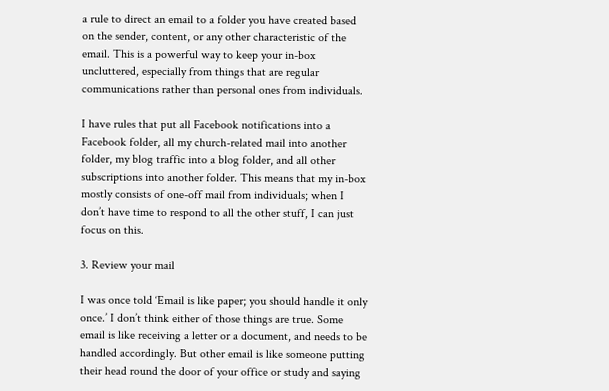a rule to direct an email to a folder you have created based on the sender, content, or any other characteristic of the email. This is a powerful way to keep your in-box uncluttered, especially from things that are regular communications rather than personal ones from individuals.

I have rules that put all Facebook notifications into a Facebook folder, all my church-related mail into another folder, my blog traffic into a blog folder, and all other subscriptions into another folder. This means that my in-box mostly consists of one-off mail from individuals; when I don’t have time to respond to all the other stuff, I can just focus on this.

3. Review your mail

I was once told ‘Email is like paper; you should handle it only once.’ I don’t think either of those things are true. Some email is like receiving a letter or a document, and needs to be handled accordingly. But other email is like someone putting their head round the door of your office or study and saying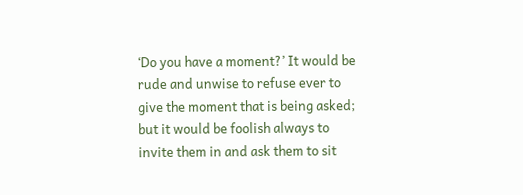‘Do you have a moment?’ It would be rude and unwise to refuse ever to give the moment that is being asked; but it would be foolish always to invite them in and ask them to sit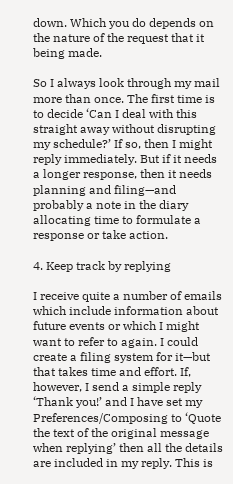down. Which you do depends on the nature of the request that it being made.

So I always look through my mail more than once. The first time is to decide ‘Can I deal with this straight away without disrupting my schedule?’ If so, then I might reply immediately. But if it needs a longer response, then it needs planning and filing—and probably a note in the diary allocating time to formulate a response or take action.

4. Keep track by replying

I receive quite a number of emails which include information about future events or which I might want to refer to again. I could create a filing system for it—but that takes time and effort. If, however, I send a simple reply ‘Thank you!’ and I have set my Preferences/Composing to ‘Quote the text of the original message when replying’ then all the details are included in my reply. This is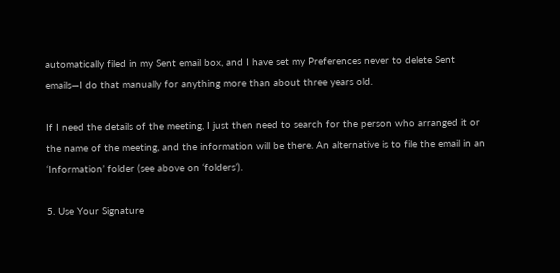automatically filed in my Sent email box, and I have set my Preferences never to delete Sent emails—I do that manually for anything more than about three years old.

If I need the details of the meeting, I just then need to search for the person who arranged it or the name of the meeting, and the information will be there. An alternative is to file the email in an ‘Information’ folder (see above on ‘folders’).

5. Use Your Signature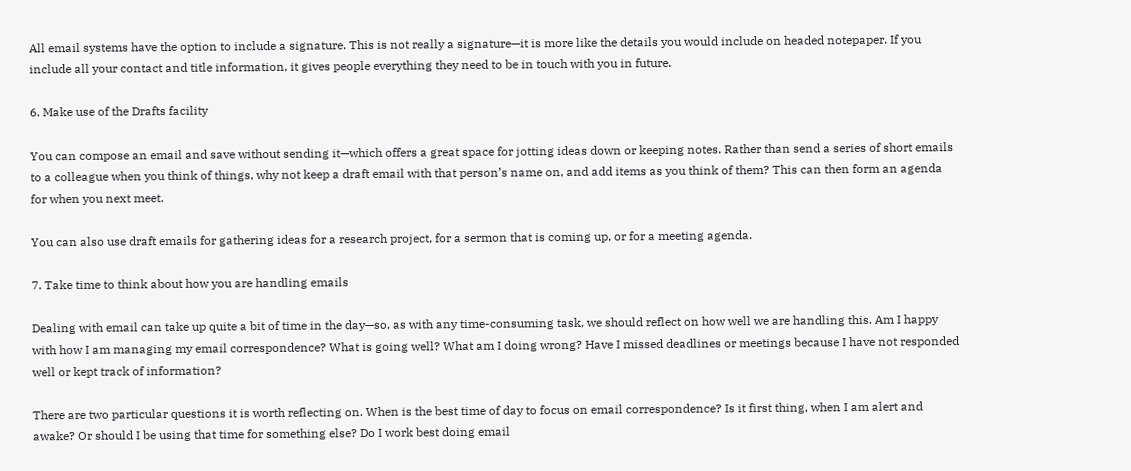All email systems have the option to include a signature. This is not really a signature—it is more like the details you would include on headed notepaper. If you include all your contact and title information, it gives people everything they need to be in touch with you in future.

6. Make use of the Drafts facility

You can compose an email and save without sending it—which offers a great space for jotting ideas down or keeping notes. Rather than send a series of short emails to a colleague when you think of things, why not keep a draft email with that person’s name on, and add items as you think of them? This can then form an agenda for when you next meet.

You can also use draft emails for gathering ideas for a research project, for a sermon that is coming up, or for a meeting agenda.

7. Take time to think about how you are handling emails

Dealing with email can take up quite a bit of time in the day—so, as with any time-consuming task, we should reflect on how well we are handling this. Am I happy with how I am managing my email correspondence? What is going well? What am I doing wrong? Have I missed deadlines or meetings because I have not responded well or kept track of information?

There are two particular questions it is worth reflecting on. When is the best time of day to focus on email correspondence? Is it first thing, when I am alert and awake? Or should I be using that time for something else? Do I work best doing email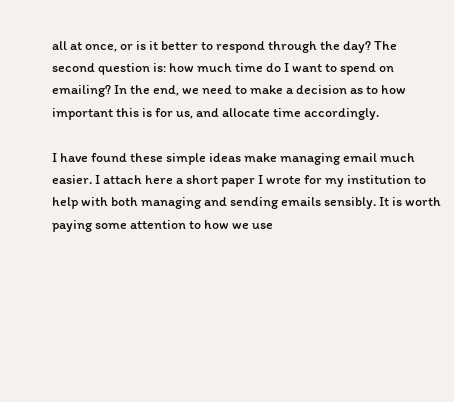all at once, or is it better to respond through the day? The second question is: how much time do I want to spend on emailing? In the end, we need to make a decision as to how important this is for us, and allocate time accordingly.

I have found these simple ideas make managing email much easier. I attach here a short paper I wrote for my institution to help with both managing and sending emails sensibly. It is worth paying some attention to how we use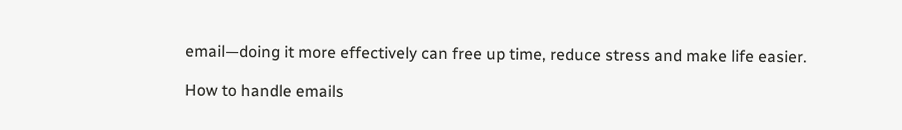email—doing it more effectively can free up time, reduce stress and make life easier.

How to handle emails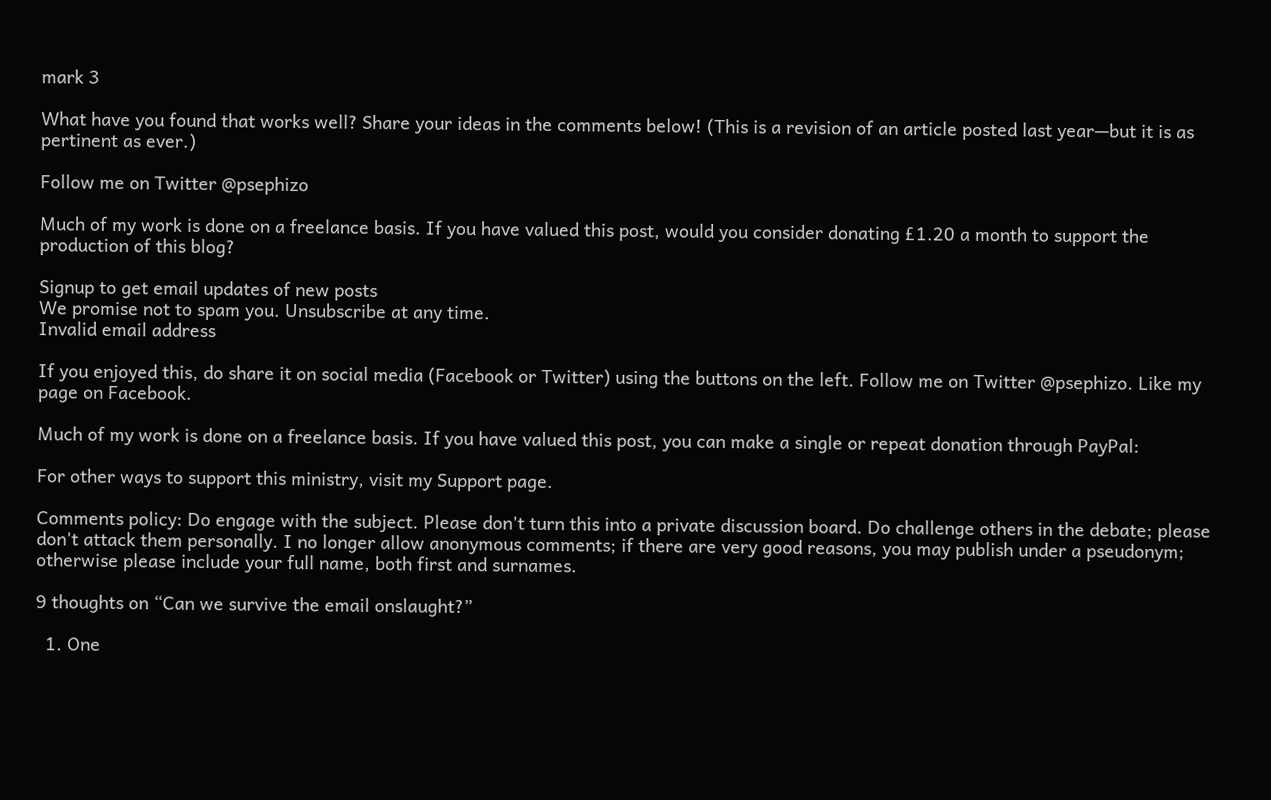mark 3

What have you found that works well? Share your ideas in the comments below! (This is a revision of an article posted last year—but it is as pertinent as ever.)

Follow me on Twitter @psephizo

Much of my work is done on a freelance basis. If you have valued this post, would you consider donating £1.20 a month to support the production of this blog?

Signup to get email updates of new posts
We promise not to spam you. Unsubscribe at any time.
Invalid email address

If you enjoyed this, do share it on social media (Facebook or Twitter) using the buttons on the left. Follow me on Twitter @psephizo. Like my page on Facebook.

Much of my work is done on a freelance basis. If you have valued this post, you can make a single or repeat donation through PayPal:

For other ways to support this ministry, visit my Support page.

Comments policy: Do engage with the subject. Please don't turn this into a private discussion board. Do challenge others in the debate; please don't attack them personally. I no longer allow anonymous comments; if there are very good reasons, you may publish under a pseudonym; otherwise please include your full name, both first and surnames.

9 thoughts on “Can we survive the email onslaught?”

  1. One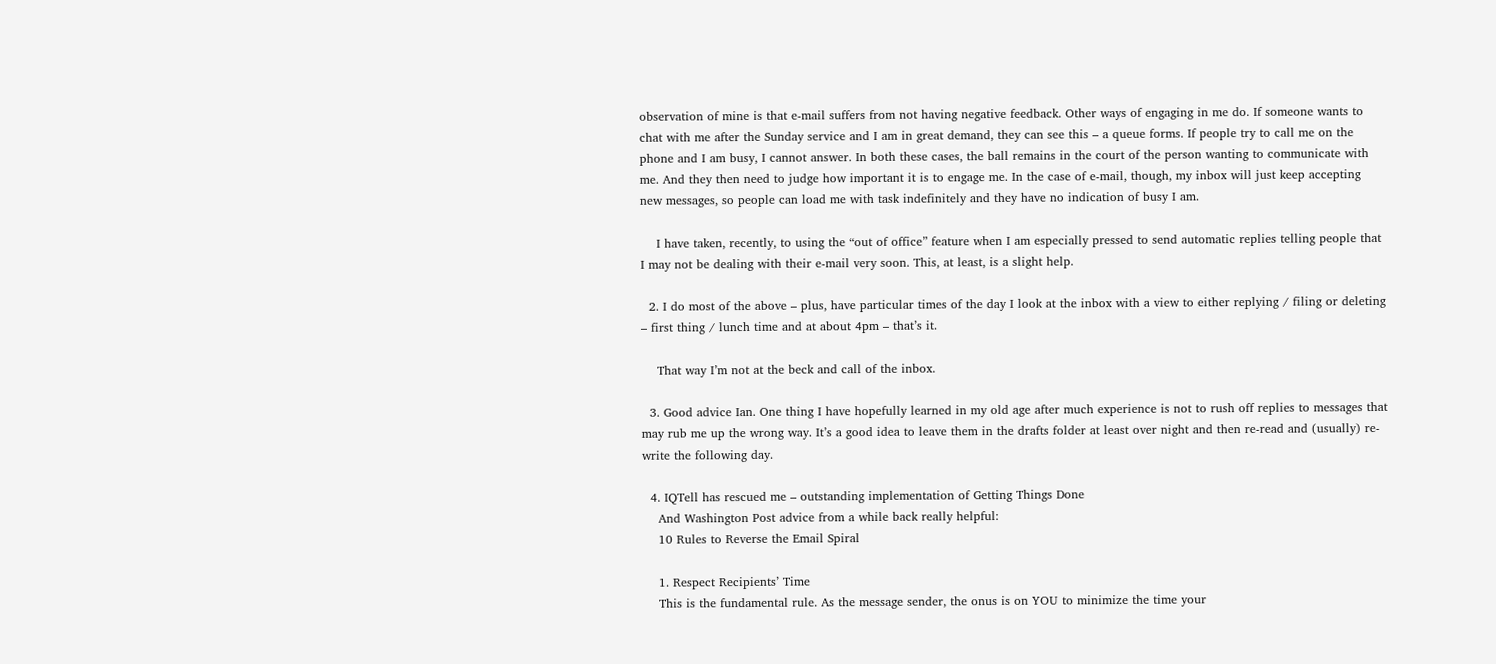observation of mine is that e-mail suffers from not having negative feedback. Other ways of engaging in me do. If someone wants to chat with me after the Sunday service and I am in great demand, they can see this – a queue forms. If people try to call me on the phone and I am busy, I cannot answer. In both these cases, the ball remains in the court of the person wanting to communicate with me. And they then need to judge how important it is to engage me. In the case of e-mail, though, my inbox will just keep accepting new messages, so people can load me with task indefinitely and they have no indication of busy I am.

    I have taken, recently, to using the “out of office” feature when I am especially pressed to send automatic replies telling people that I may not be dealing with their e-mail very soon. This, at least, is a slight help.

  2. I do most of the above – plus, have particular times of the day I look at the inbox with a view to either replying / filing or deleting – first thing / lunch time and at about 4pm – that’s it.

    That way I’m not at the beck and call of the inbox.

  3. Good advice Ian. One thing I have hopefully learned in my old age after much experience is not to rush off replies to messages that may rub me up the wrong way. It’s a good idea to leave them in the drafts folder at least over night and then re-read and (usually) re-write the following day.

  4. IQTell has rescued me – outstanding implementation of Getting Things Done
    And Washington Post advice from a while back really helpful:
    10 Rules to Reverse the Email Spiral

    1. Respect Recipients’ Time
    This is the fundamental rule. As the message sender, the onus is on YOU to minimize the time your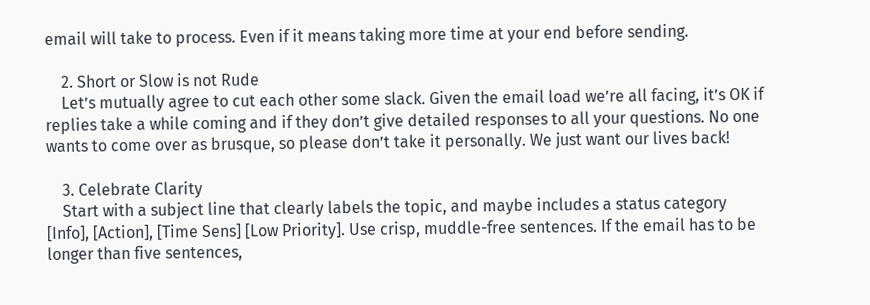email will take to process. Even if it means taking more time at your end before sending.

    2. Short or Slow is not Rude
    Let’s mutually agree to cut each other some slack. Given the email load we’re all facing, it’s OK if replies take a while coming and if they don’t give detailed responses to all your questions. No one wants to come over as brusque, so please don’t take it personally. We just want our lives back!

    3. Celebrate Clarity
    Start with a subject line that clearly labels the topic, and maybe includes a status category [Info], [Action], [Time Sens] [Low Priority]. Use crisp, muddle-free sentences. If the email has to be longer than five sentences,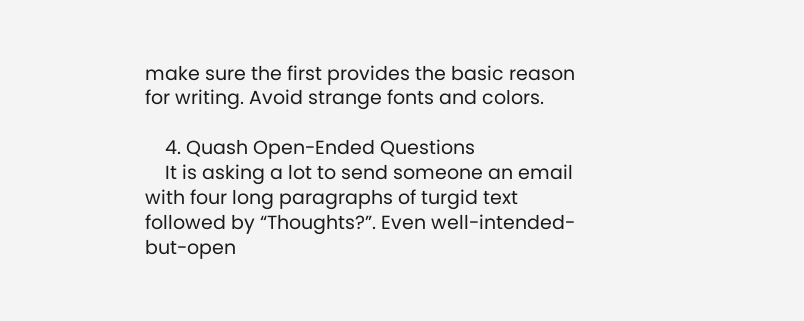make sure the first provides the basic reason for writing. Avoid strange fonts and colors.

    4. Quash Open-Ended Questions
    It is asking a lot to send someone an email with four long paragraphs of turgid text followed by “Thoughts?”. Even well-intended-but-open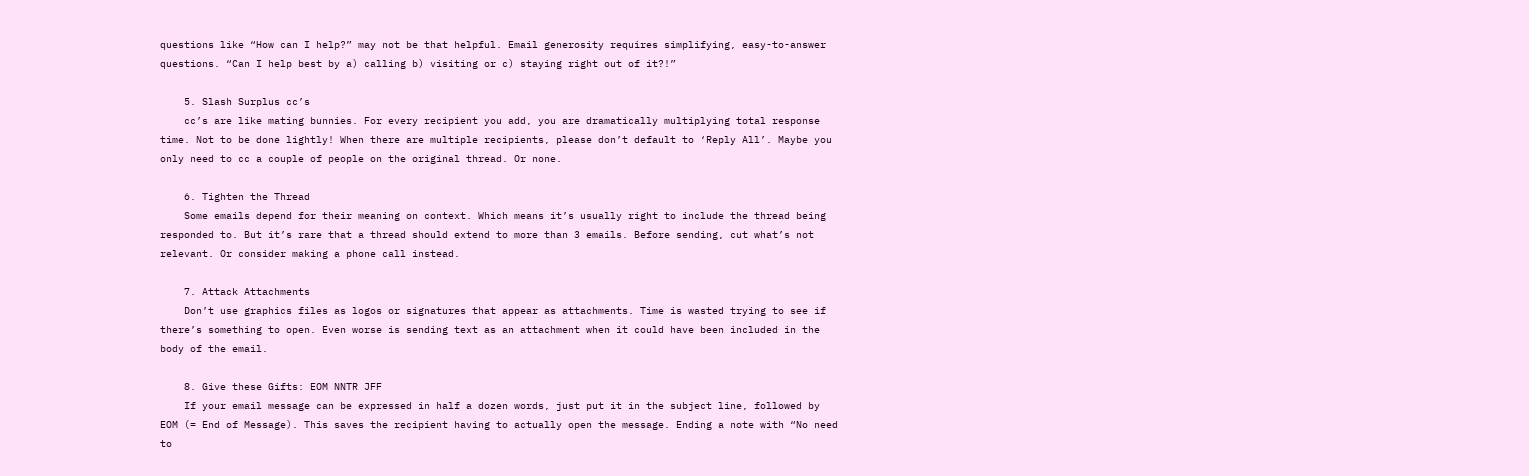questions like “How can I help?” may not be that helpful. Email generosity requires simplifying, easy-to-answer questions. “Can I help best by a) calling b) visiting or c) staying right out of it?!”

    5. Slash Surplus cc’s
    cc’s are like mating bunnies. For every recipient you add, you are dramatically multiplying total response time. Not to be done lightly! When there are multiple recipients, please don’t default to ‘Reply All’. Maybe you only need to cc a couple of people on the original thread. Or none.

    6. Tighten the Thread
    Some emails depend for their meaning on context. Which means it’s usually right to include the thread being responded to. But it’s rare that a thread should extend to more than 3 emails. Before sending, cut what’s not relevant. Or consider making a phone call instead.

    7. Attack Attachments
    Don’t use graphics files as logos or signatures that appear as attachments. Time is wasted trying to see if there’s something to open. Even worse is sending text as an attachment when it could have been included in the body of the email.

    8. Give these Gifts: EOM NNTR JFF
    If your email message can be expressed in half a dozen words, just put it in the subject line, followed by EOM (= End of Message). This saves the recipient having to actually open the message. Ending a note with “No need to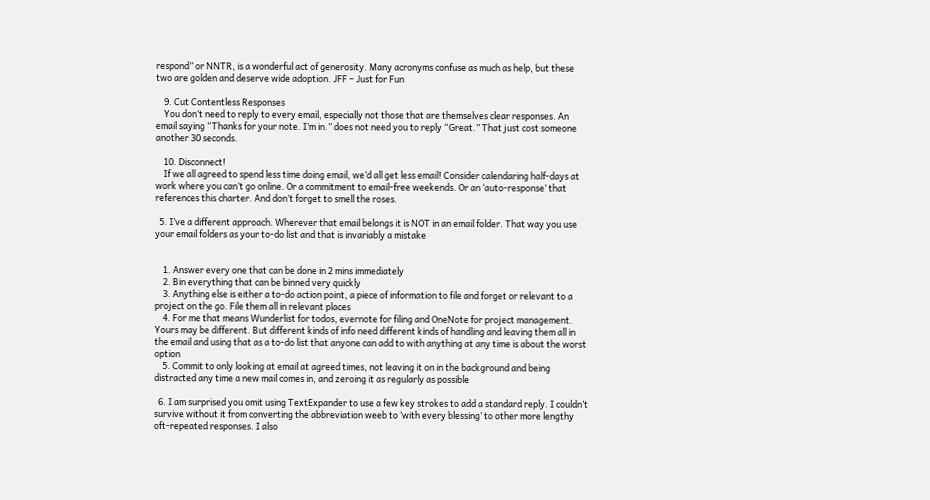respond” or NNTR, is a wonderful act of generosity. Many acronyms confuse as much as help, but these two are golden and deserve wide adoption. JFF – Just for Fun

    9. Cut Contentless Responses
    You don’t need to reply to every email, especially not those that are themselves clear responses. An email saying “Thanks for your note. I’m in.” does not need you to reply “Great.” That just cost someone another 30 seconds.

    10. Disconnect!
    If we all agreed to spend less time doing email, we’d all get less email! Consider calendaring half-days at work where you can’t go online. Or a commitment to email-free weekends. Or an ‘auto-response’ that references this charter. And don’t forget to smell the roses.

  5. I’ve a different approach. Wherever that email belongs it is NOT in an email folder. That way you use your email folders as your to-do list and that is invariably a mistake


    1. Answer every one that can be done in 2 mins immediately
    2. Bin everything that can be binned very quickly
    3. Anything else is either a to-do action point, a piece of information to file and forget or relevant to a project on the go. File them all in relevant places
    4. For me that means Wunderlist for todos, evernote for filing and OneNote for project management. Yours may be different. But different kinds of info need different kinds of handling and leaving them all in the email and using that as a to-do list that anyone can add to with anything at any time is about the worst option
    5. Commit to only looking at email at agreed times, not leaving it on in the background and being distracted any time a new mail comes in, and zeroing it as regularly as possible

  6. I am surprised you omit using TextExpander to use a few key strokes to add a standard reply. I couldn’t survive without it from converting the abbreviation weeb to ‘with every blessing’ to other more lengthy oft-repeated responses. I also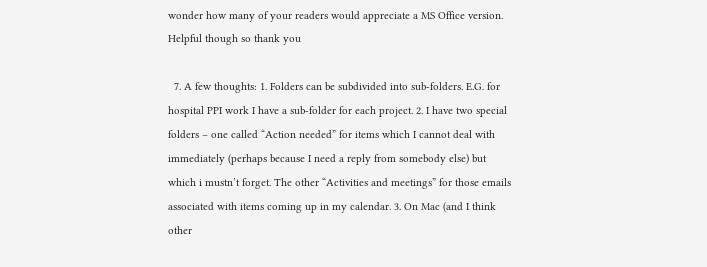wonder how many of your readers would appreciate a MS Office version. Helpful though so thank you

  7. A few thoughts: 1. Folders can be subdivided into sub-folders. E.G. for hospital PPI work I have a sub-folder for each project. 2. I have two special folders – one called “Action needed” for items which I cannot deal with immediately (perhaps because I need a reply from somebody else) but which i mustn’t forget. The other “Activities and meetings” for those emails associated with items coming up in my calendar. 3. On Mac (and I think other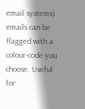email systems) emails can be flagged with a colour-code you choose. Useful for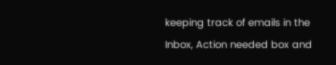keeping track of emails in the Inbox, Action needed box and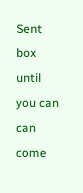Sent box until you can can come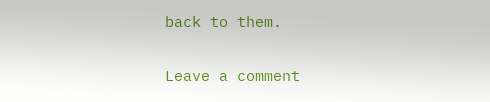back to them.


Leave a comment